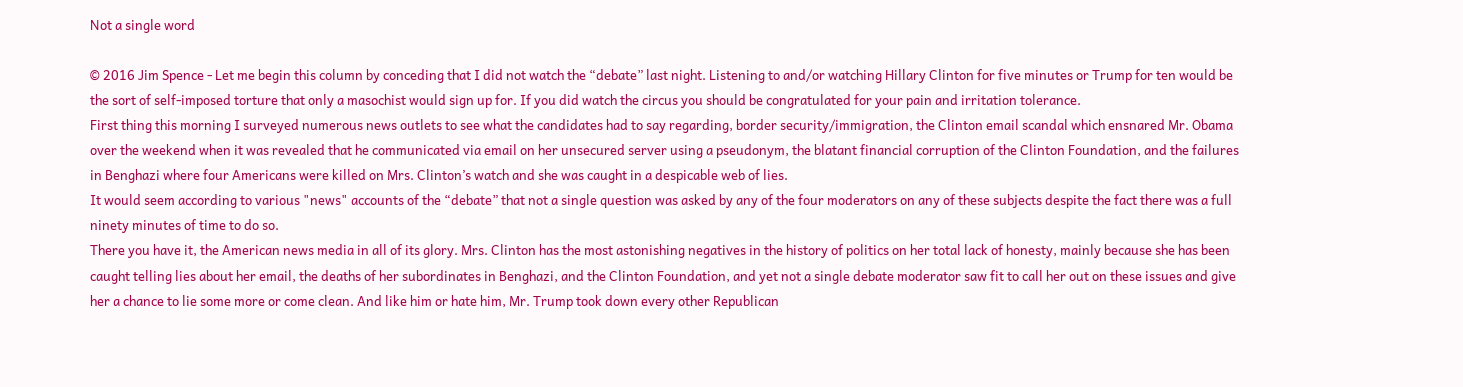Not a single word

© 2016 Jim Spence - Let me begin this column by conceding that I did not watch the “debate” last night. Listening to and/or watching Hillary Clinton for five minutes or Trump for ten would be the sort of self-imposed torture that only a masochist would sign up for. If you did watch the circus you should be congratulated for your pain and irritation tolerance.
First thing this morning I surveyed numerous news outlets to see what the candidates had to say regarding, border security/immigration, the Clinton email scandal which ensnared Mr. Obama over the weekend when it was revealed that he communicated via email on her unsecured server using a pseudonym, the blatant financial corruption of the Clinton Foundation, and the failures in Benghazi where four Americans were killed on Mrs. Clinton’s watch and she was caught in a despicable web of lies.
It would seem according to various "news" accounts of the “debate” that not a single question was asked by any of the four moderators on any of these subjects despite the fact there was a full ninety minutes of time to do so.
There you have it, the American news media in all of its glory. Mrs. Clinton has the most astonishing negatives in the history of politics on her total lack of honesty, mainly because she has been caught telling lies about her email, the deaths of her subordinates in Benghazi, and the Clinton Foundation, and yet not a single debate moderator saw fit to call her out on these issues and give her a chance to lie some more or come clean. And like him or hate him, Mr. Trump took down every other Republican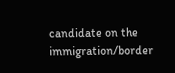candidate on the immigration/border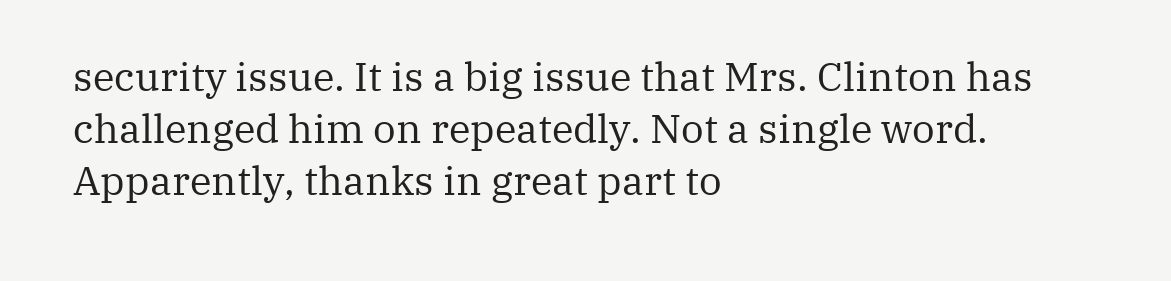security issue. It is a big issue that Mrs. Clinton has challenged him on repeatedly. Not a single word.
Apparently, thanks in great part to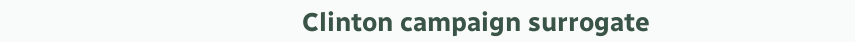Clinton campaign surrogate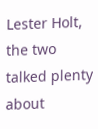Lester Holt, the two talked plenty about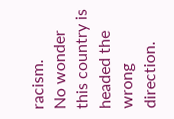racism.
No wonder this country is headed the wrong direction.